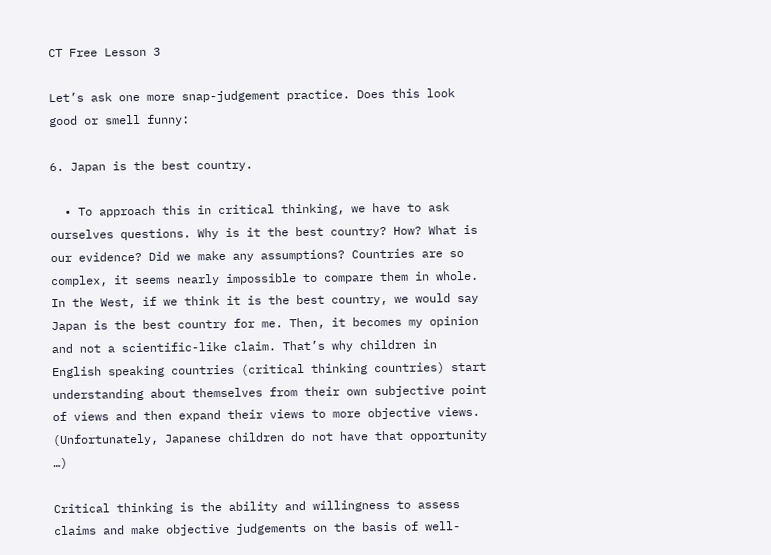CT Free Lesson 3

Let’s ask one more snap-judgement practice. Does this look good or smell funny:

6. Japan is the best country.

  • To approach this in critical thinking, we have to ask ourselves questions. Why is it the best country? How? What is our evidence? Did we make any assumptions? Countries are so complex, it seems nearly impossible to compare them in whole. In the West, if we think it is the best country, we would say Japan is the best country for me. Then, it becomes my opinion and not a scientific-like claim. That’s why children in English speaking countries (critical thinking countries) start understanding about themselves from their own subjective point of views and then expand their views to more objective views.  (Unfortunately, Japanese children do not have that opportunity …)

Critical thinking is the ability and willingness to assess claims and make objective judgements on the basis of well-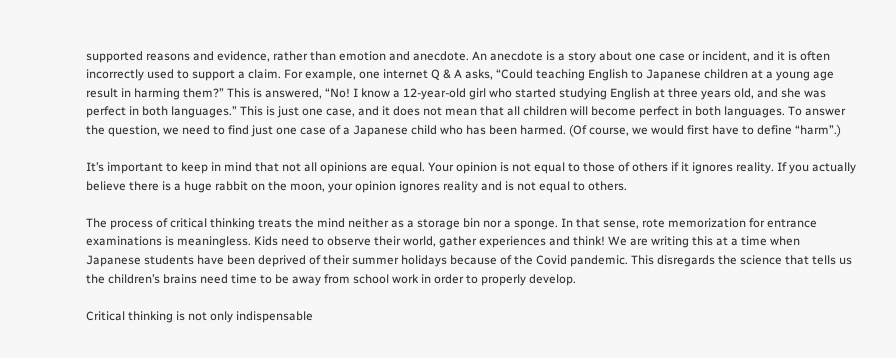supported reasons and evidence, rather than emotion and anecdote. An anecdote is a story about one case or incident, and it is often incorrectly used to support a claim. For example, one internet Q & A asks, “Could teaching English to Japanese children at a young age result in harming them?” This is answered, “No! I know a 12-year-old girl who started studying English at three years old, and she was perfect in both languages.” This is just one case, and it does not mean that all children will become perfect in both languages. To answer the question, we need to find just one case of a Japanese child who has been harmed. (Of course, we would first have to define “harm”.)

It’s important to keep in mind that not all opinions are equal. Your opinion is not equal to those of others if it ignores reality. If you actually believe there is a huge rabbit on the moon, your opinion ignores reality and is not equal to others.

The process of critical thinking treats the mind neither as a storage bin nor a sponge. In that sense, rote memorization for entrance examinations is meaningless. Kids need to observe their world, gather experiences and think! We are writing this at a time when Japanese students have been deprived of their summer holidays because of the Covid pandemic. This disregards the science that tells us the children’s brains need time to be away from school work in order to properly develop.

Critical thinking is not only indispensable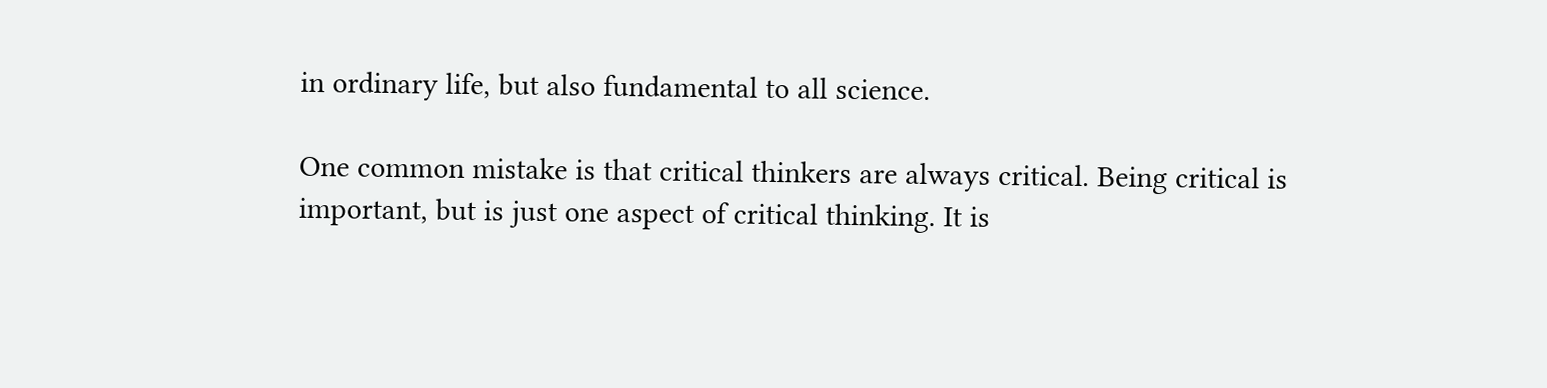in ordinary life, but also fundamental to all science.

One common mistake is that critical thinkers are always critical. Being critical is important, but is just one aspect of critical thinking. It is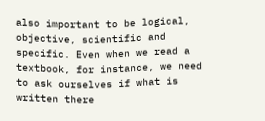also important to be logical, objective, scientific and specific. Even when we read a textbook, for instance, we need to ask ourselves if what is written there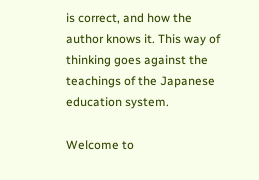is correct, and how the author knows it. This way of thinking goes against the teachings of the Japanese education system.

Welcome to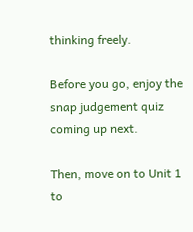thinking freely.

Before you go, enjoy the snap judgement quiz coming up next.

Then, move on to Unit 1 to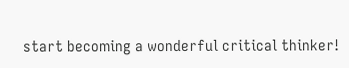start becoming a wonderful critical thinker!